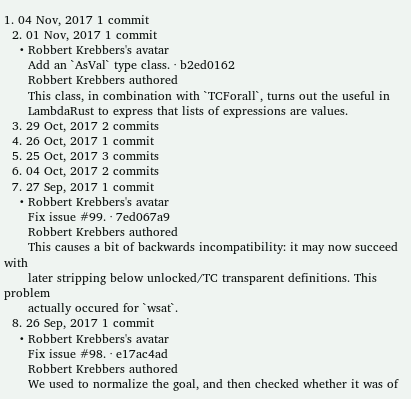1. 04 Nov, 2017 1 commit
  2. 01 Nov, 2017 1 commit
    • Robbert Krebbers's avatar
      Add an `AsVal` type class. · b2ed0162
      Robbert Krebbers authored
      This class, in combination with `TCForall`, turns out the useful in
      LambdaRust to express that lists of expressions are values.
  3. 29 Oct, 2017 2 commits
  4. 26 Oct, 2017 1 commit
  5. 25 Oct, 2017 3 commits
  6. 04 Oct, 2017 2 commits
  7. 27 Sep, 2017 1 commit
    • Robbert Krebbers's avatar
      Fix issue #99. · 7ed067a9
      Robbert Krebbers authored
      This causes a bit of backwards incompatibility: it may now succeed with
      later stripping below unlocked/TC transparent definitions. This problem
      actually occured for `wsat`.
  8. 26 Sep, 2017 1 commit
    • Robbert Krebbers's avatar
      Fix issue #98. · e17ac4ad
      Robbert Krebbers authored
      We used to normalize the goal, and then checked whether it was of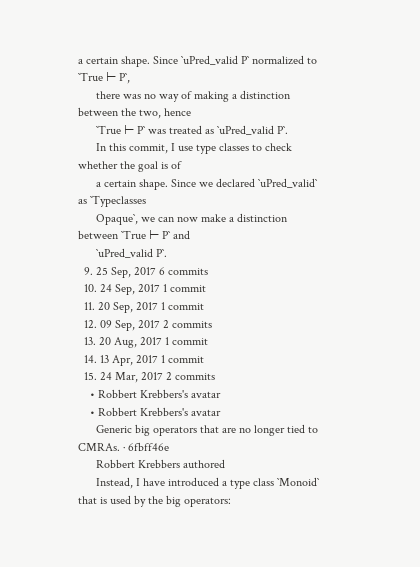a certain shape. Since `uPred_valid P` normalized to `True ⊢ P`,
      there was no way of making a distinction between the two, hence
      `True ⊢ P` was treated as `uPred_valid P`.
      In this commit, I use type classes to check whether the goal is of
      a certain shape. Since we declared `uPred_valid` as `Typeclasses
      Opaque`, we can now make a distinction between `True ⊢ P` and
      `uPred_valid P`.
  9. 25 Sep, 2017 6 commits
  10. 24 Sep, 2017 1 commit
  11. 20 Sep, 2017 1 commit
  12. 09 Sep, 2017 2 commits
  13. 20 Aug, 2017 1 commit
  14. 13 Apr, 2017 1 commit
  15. 24 Mar, 2017 2 commits
    • Robbert Krebbers's avatar
    • Robbert Krebbers's avatar
      Generic big operators that are no longer tied to CMRAs. · 6fbff46e
      Robbert Krebbers authored
      Instead, I have introduced a type class `Monoid` that is used by the big operators: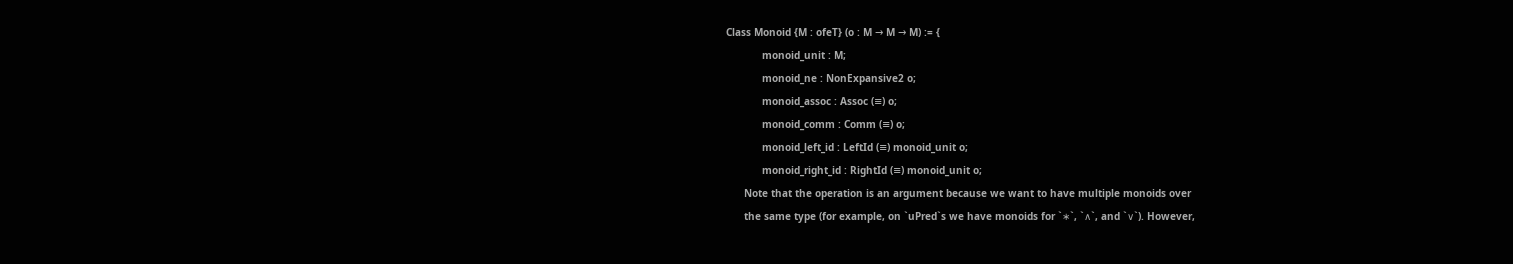Class Monoid {M : ofeT} (o : M → M → M) := {
            monoid_unit : M;
            monoid_ne : NonExpansive2 o;
            monoid_assoc : Assoc (≡) o;
            monoid_comm : Comm (≡) o;
            monoid_left_id : LeftId (≡) monoid_unit o;
            monoid_right_id : RightId (≡) monoid_unit o;
      Note that the operation is an argument because we want to have multiple monoids over
      the same type (for example, on `uPred`s we have monoids for `∗`, `∧`, and `∨`). However,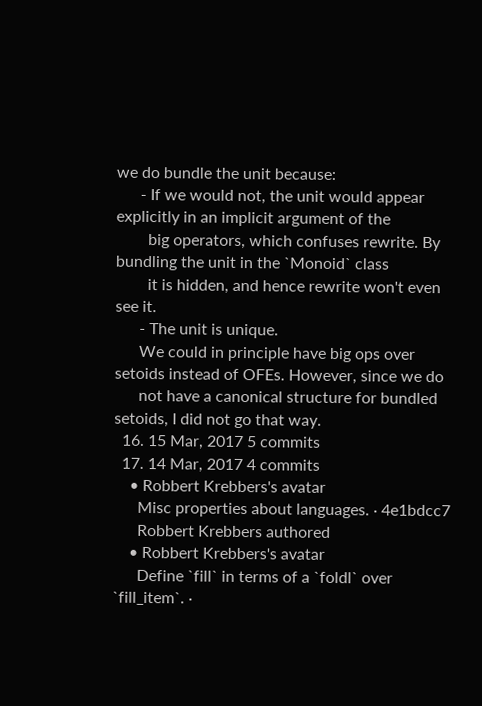we do bundle the unit because:
      - If we would not, the unit would appear explicitly in an implicit argument of the
        big operators, which confuses rewrite. By bundling the unit in the `Monoid` class
        it is hidden, and hence rewrite won't even see it.
      - The unit is unique.
      We could in principle have big ops over setoids instead of OFEs. However, since we do
      not have a canonical structure for bundled setoids, I did not go that way.
  16. 15 Mar, 2017 5 commits
  17. 14 Mar, 2017 4 commits
    • Robbert Krebbers's avatar
      Misc properties about languages. · 4e1bdcc7
      Robbert Krebbers authored
    • Robbert Krebbers's avatar
      Define `fill` in terms of a `foldl` over `fill_item`. ·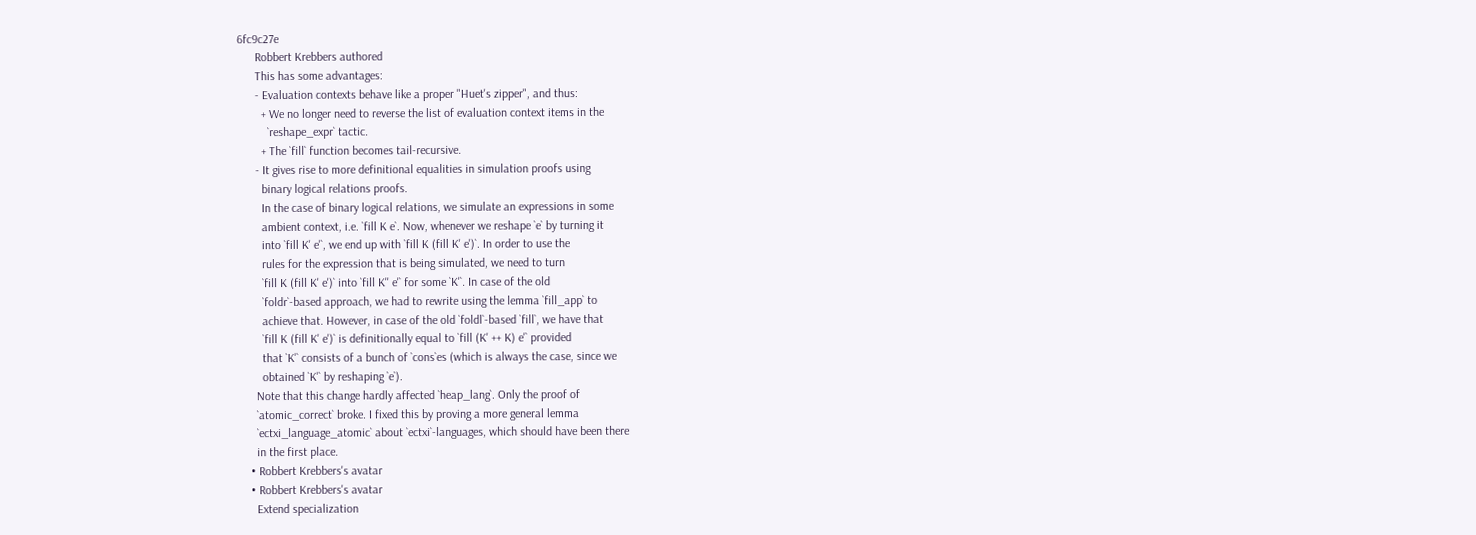6fc9c27e
      Robbert Krebbers authored
      This has some advantages:
      - Evaluation contexts behave like a proper "Huet's zipper", and thus:
        + We no longer need to reverse the list of evaluation context items in the
          `reshape_expr` tactic.
        + The `fill` function becomes tail-recursive.
      - It gives rise to more definitional equalities in simulation proofs using
        binary logical relations proofs.
        In the case of binary logical relations, we simulate an expressions in some
        ambient context, i.e. `fill K e`. Now, whenever we reshape `e` by turning it
        into `fill K' e'`, we end up with `fill K (fill K' e')`. In order to use the
        rules for the expression that is being simulated, we need to turn
        `fill K (fill K' e')` into `fill K'' e'` for some `K'`. In case of the old
        `foldr`-based approach, we had to rewrite using the lemma `fill_app` to
        achieve that. However, in case of the old `foldl`-based `fill`, we have that
        `fill K (fill K' e')` is definitionally equal to `fill (K' ++ K) e'` provided
        that `K'` consists of a bunch of `cons`es (which is always the case, since we
        obtained `K'` by reshaping `e`).
      Note that this change hardly affected `heap_lang`. Only the proof of
      `atomic_correct` broke. I fixed this by proving a more general lemma
      `ectxi_language_atomic` about `ectxi`-languages, which should have been there
      in the first place.
    • Robbert Krebbers's avatar
    • Robbert Krebbers's avatar
      Extend specialization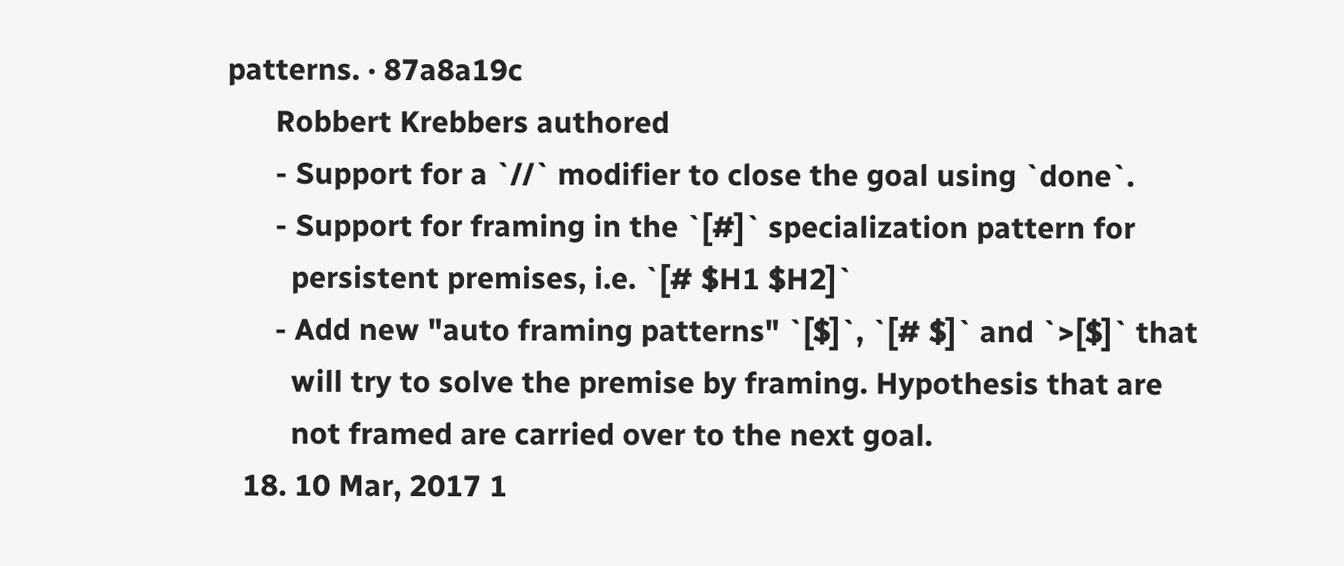patterns. · 87a8a19c
      Robbert Krebbers authored
      - Support for a `//` modifier to close the goal using `done`.
      - Support for framing in the `[#]` specialization pattern for
        persistent premises, i.e. `[# $H1 $H2]`
      - Add new "auto framing patterns" `[$]`, `[# $]` and `>[$]` that
        will try to solve the premise by framing. Hypothesis that are
        not framed are carried over to the next goal.
  18. 10 Mar, 2017 1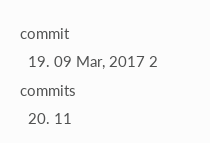commit
  19. 09 Mar, 2017 2 commits
  20. 11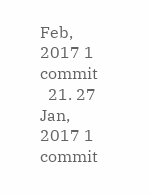Feb, 2017 1 commit
  21. 27 Jan, 2017 1 commit